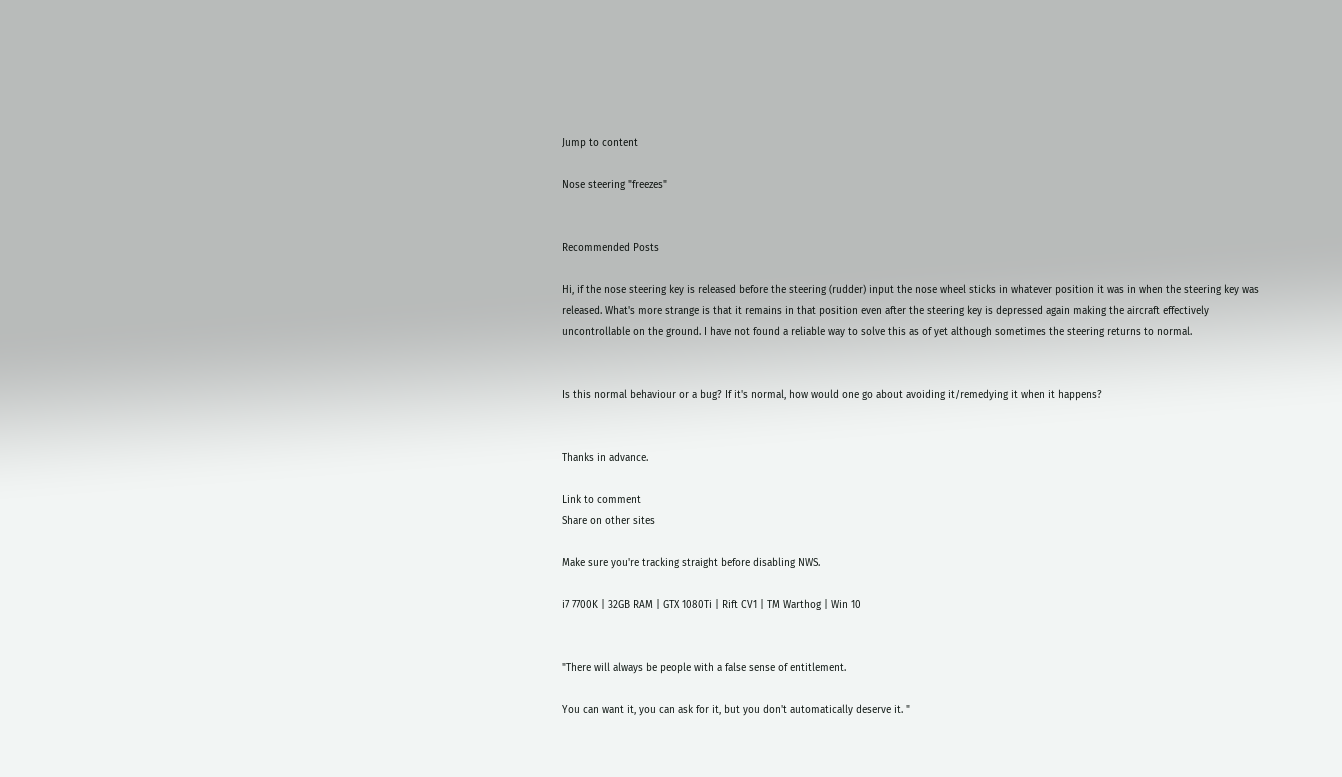Jump to content

Nose steering "freezes"


Recommended Posts

Hi, if the nose steering key is released before the steering (rudder) input the nose wheel sticks in whatever position it was in when the steering key was released. What's more strange is that it remains in that position even after the steering key is depressed again making the aircraft effectively uncontrollable on the ground. I have not found a reliable way to solve this as of yet although sometimes the steering returns to normal.


Is this normal behaviour or a bug? If it's normal, how would one go about avoiding it/remedying it when it happens?


Thanks in advance.

Link to comment
Share on other sites

Make sure you're tracking straight before disabling NWS.

i7 7700K | 32GB RAM | GTX 1080Ti | Rift CV1 | TM Warthog | Win 10


"There will always be people with a false sense of entitlement.

You can want it, you can ask for it, but you don't automatically deserve it. "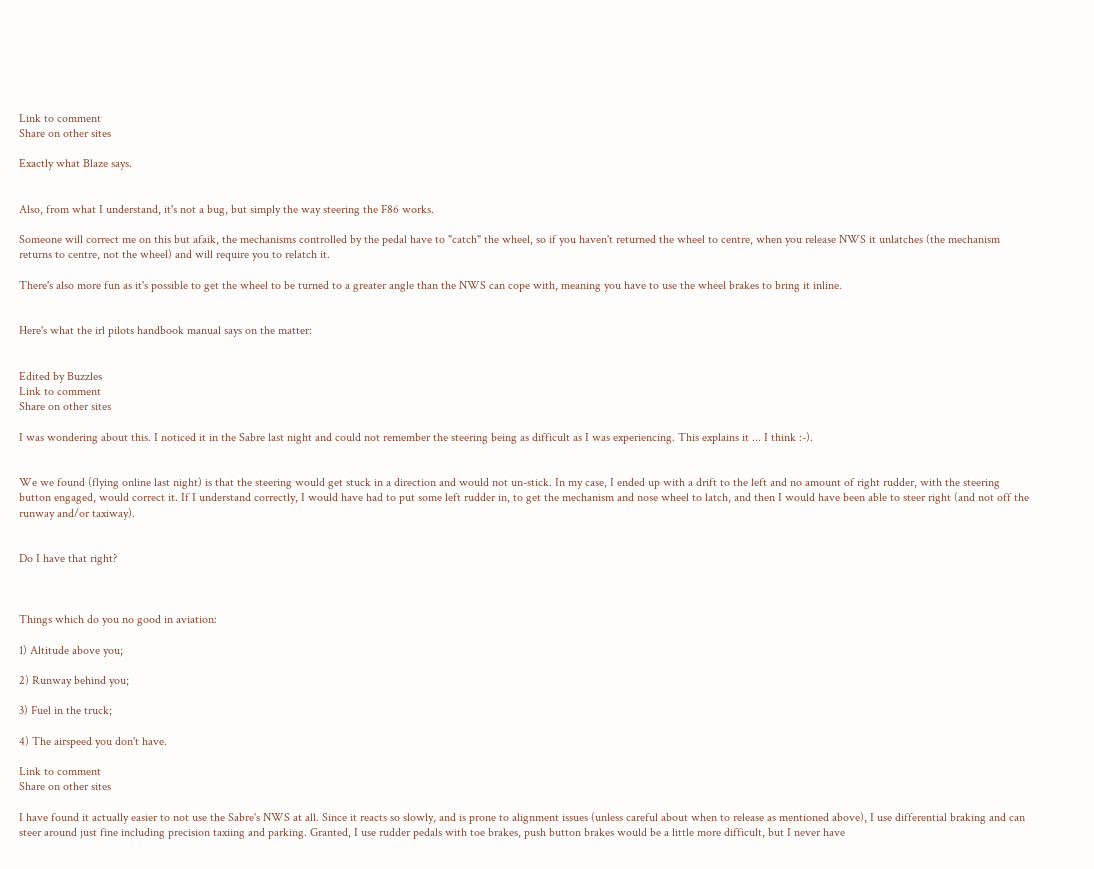Link to comment
Share on other sites

Exactly what Blaze says.


Also, from what I understand, it's not a bug, but simply the way steering the F86 works.

Someone will correct me on this but afaik, the mechanisms controlled by the pedal have to "catch" the wheel, so if you haven't returned the wheel to centre, when you release NWS it unlatches (the mechanism returns to centre, not the wheel) and will require you to relatch it.

There's also more fun as it's possible to get the wheel to be turned to a greater angle than the NWS can cope with, meaning you have to use the wheel brakes to bring it inline.


Here's what the irl pilots handbook manual says on the matter:


Edited by Buzzles
Link to comment
Share on other sites

I was wondering about this. I noticed it in the Sabre last night and could not remember the steering being as difficult as I was experiencing. This explains it ... I think :-).


We we found (flying online last night) is that the steering would get stuck in a direction and would not un-stick. In my case, I ended up with a drift to the left and no amount of right rudder, with the steering button engaged, would correct it. If I understand correctly, I would have had to put some left rudder in, to get the mechanism and nose wheel to latch, and then I would have been able to steer right (and not off the runway and/or taxiway).


Do I have that right?



Things which do you no good in aviation:

1) Altitude above you;

2) Runway behind you;

3) Fuel in the truck;

4) The airspeed you don't have.

Link to comment
Share on other sites

I have found it actually easier to not use the Sabre's NWS at all. Since it reacts so slowly, and is prone to alignment issues (unless careful about when to release as mentioned above), I use differential braking and can steer around just fine including precision taxiing and parking. Granted, I use rudder pedals with toe brakes, push button brakes would be a little more difficult, but I never have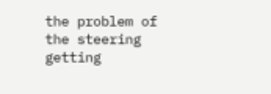the problem of the steering getting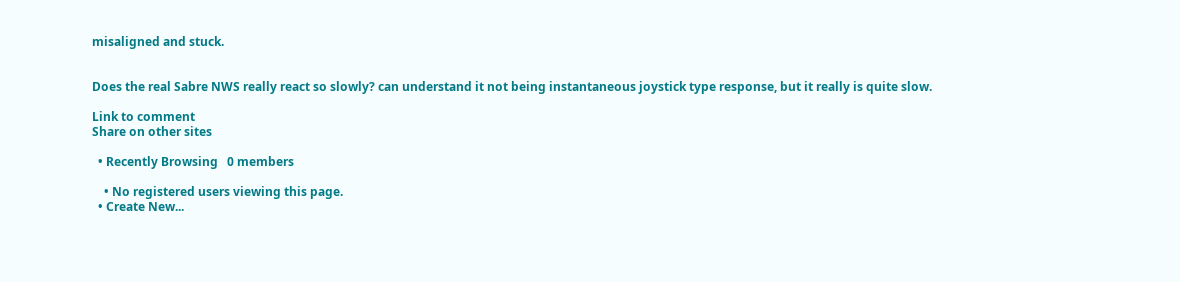misaligned and stuck.


Does the real Sabre NWS really react so slowly? can understand it not being instantaneous joystick type response, but it really is quite slow.

Link to comment
Share on other sites

  • Recently Browsing   0 members

    • No registered users viewing this page.
  • Create New...